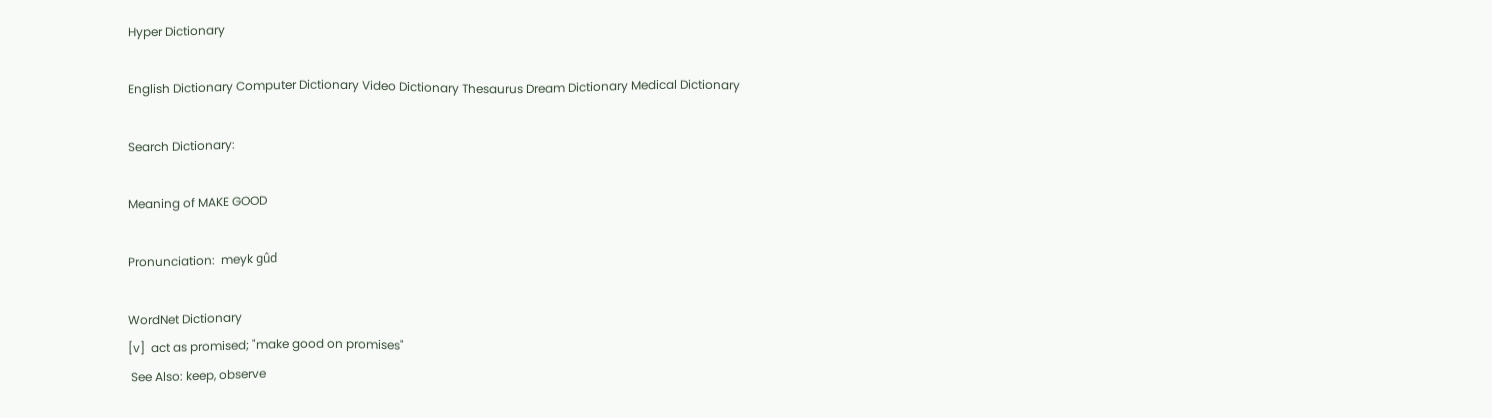Hyper Dictionary

English Dictionary Computer Dictionary Video Dictionary Thesaurus Dream Dictionary Medical Dictionary

Search Dictionary:

Meaning of MAKE GOOD

Pronunciation:  meyk gûd

WordNet Dictionary
[v]  act as promised; "make good on promises"
 See Also: keep, observe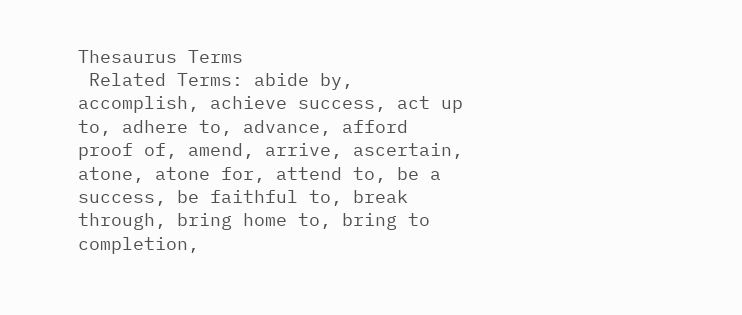Thesaurus Terms
 Related Terms: abide by, accomplish, achieve success, act up to, adhere to, advance, afford proof of, amend, arrive, ascertain, atone, atone for, attend to, be a success, be faithful to, break through, bring home to, bring to completion,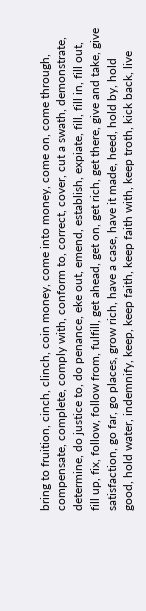bring to fruition, cinch, clinch, coin money, come into money, come on, come through, compensate, complete, comply with, conform to, correct, cover, cut a swath, demonstrate, determine, do justice to, do penance, eke out, emend, establish, expiate, fill, fill in, fill out, fill up, fix, follow, follow from, fulfill, get ahead, get on, get rich, get there, give and take, give satisfaction, go far, go places, grow rich, have a case, have it made, heed, hold by, hold good, hold water, indemnify, keep, keep faith, keep faith with, keep troth, kick back, live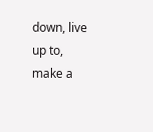down, live up to, make a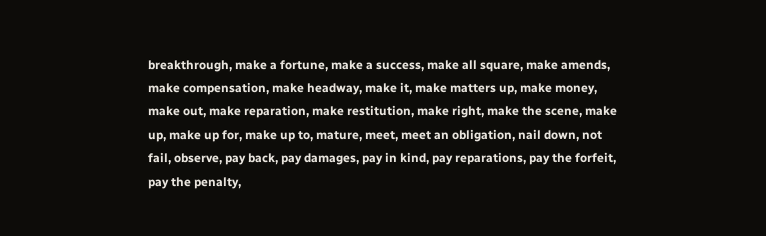breakthrough, make a fortune, make a success, make all square, make amends, make compensation, make headway, make it, make matters up, make money, make out, make reparation, make restitution, make right, make the scene, make up, make up for, make up to, mature, meet, meet an obligation, nail down, not fail, observe, pay back, pay damages, pay in kind, pay reparations, pay the forfeit, pay the penalty,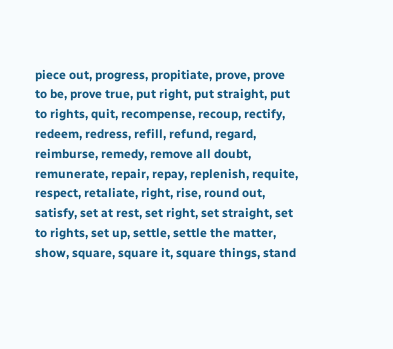piece out, progress, propitiate, prove, prove to be, prove true, put right, put straight, put to rights, quit, recompense, recoup, rectify, redeem, redress, refill, refund, regard, reimburse, remedy, remove all doubt, remunerate, repair, repay, replenish, requite, respect, retaliate, right, rise, round out, satisfy, set at rest, set right, set straight, set to rights, set up, settle, settle the matter, show, square, square it, square things, stand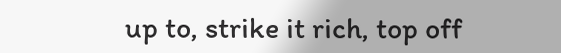up to, strike it rich, top off